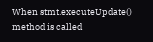When stmt.executeUpdate() method is called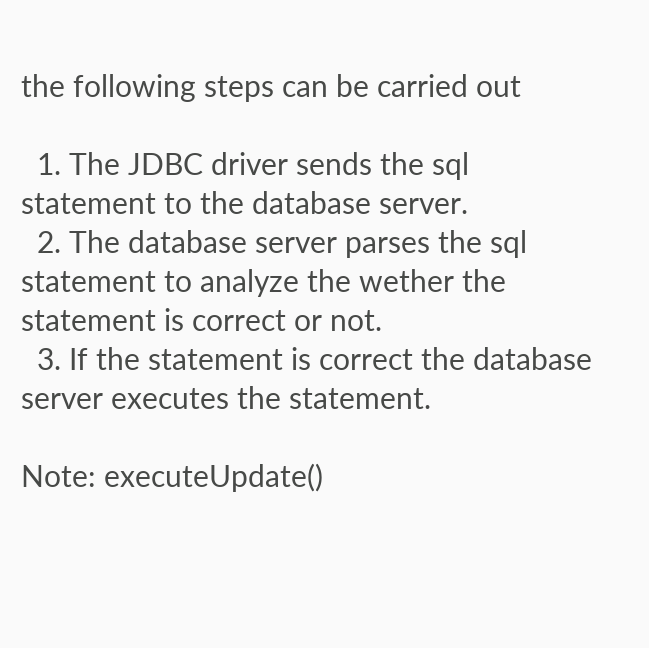the following steps can be carried out

  1. The JDBC driver sends the sql statement to the database server.
  2. The database server parses the sql statement to analyze the wether the statement is correct or not.
  3. If the statement is correct the database server executes the statement.

Note: executeUpdate()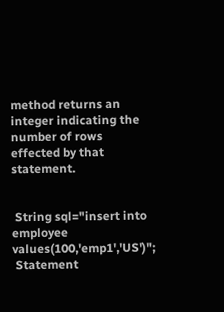method returns an integer indicating the number of rows effected by that statement.


 String sql="insert into employee values(100,'emp1','US')";
 Statement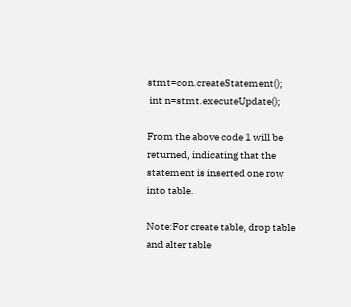stmt=con.createStatement();
 int n=stmt.executeUpdate();

From the above code 1 will be returned, indicating that the statement is inserted one row into table.

Note:For create table, drop table and alter table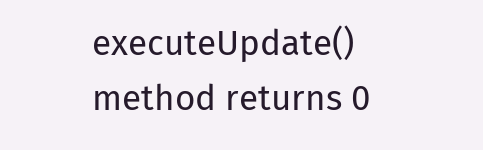executeUpdate() method returns 0